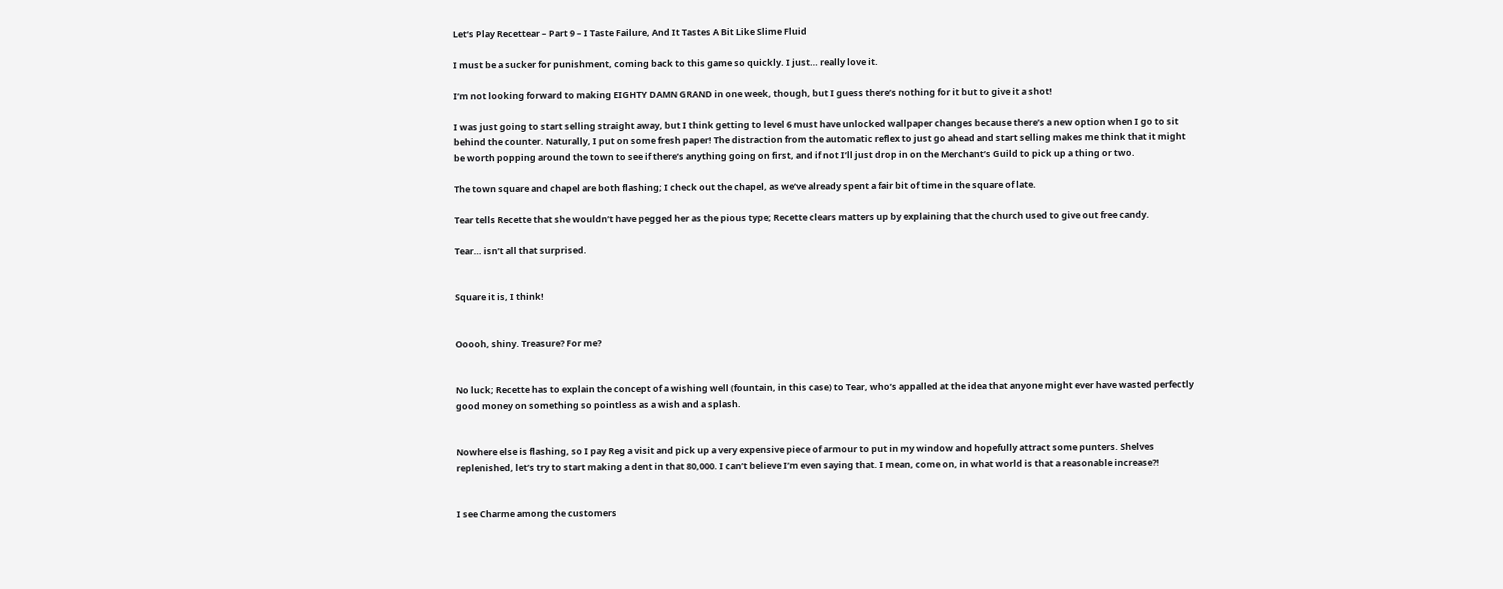Let’s Play Recettear – Part 9 – I Taste Failure, And It Tastes A Bit Like Slime Fluid

I must be a sucker for punishment, coming back to this game so quickly. I just… really love it.

I’m not looking forward to making EIGHTY DAMN GRAND in one week, though, but I guess there’s nothing for it but to give it a shot!

I was just going to start selling straight away, but I think getting to level 6 must have unlocked wallpaper changes because there’s a new option when I go to sit behind the counter. Naturally, I put on some fresh paper! The distraction from the automatic reflex to just go ahead and start selling makes me think that it might be worth popping around the town to see if there’s anything going on first, and if not I’ll just drop in on the Merchant’s Guild to pick up a thing or two.

The town square and chapel are both flashing; I check out the chapel, as we’ve already spent a fair bit of time in the square of late.

Tear tells Recette that she wouldn’t have pegged her as the pious type; Recette clears matters up by explaining that the church used to give out free candy.

Tear… isn’t all that surprised.


Square it is, I think!


Ooooh, shiny. Treasure? For me?


No luck; Recette has to explain the concept of a wishing well (fountain, in this case) to Tear, who’s appalled at the idea that anyone might ever have wasted perfectly good money on something so pointless as a wish and a splash.


Nowhere else is flashing, so I pay Reg a visit and pick up a very expensive piece of armour to put in my window and hopefully attract some punters. Shelves replenished, let’s try to start making a dent in that 80,000. I can’t believe I’m even saying that. I mean, come on, in what world is that a reasonable increase?!


I see Charme among the customers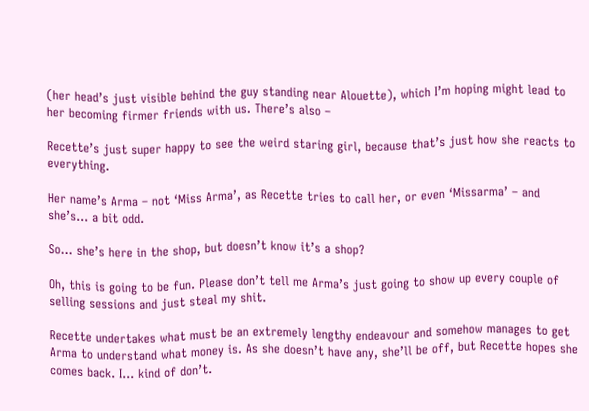(her head’s just visible behind the guy standing near Alouette), which I’m hoping might lead to her becoming firmer friends with us. There’s also –

Recette’s just super happy to see the weird staring girl, because that’s just how she reacts to everything.

Her name’s Arma – not ‘Miss Arma’, as Recette tries to call her, or even ‘Missarma’ – and she’s… a bit odd.

So… she’s here in the shop, but doesn’t know it’s a shop?

Oh, this is going to be fun. Please don’t tell me Arma’s just going to show up every couple of selling sessions and just steal my shit.

Recette undertakes what must be an extremely lengthy endeavour and somehow manages to get Arma to understand what money is. As she doesn’t have any, she’ll be off, but Recette hopes she comes back. I… kind of don’t.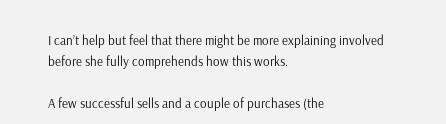I can’t help but feel that there might be more explaining involved before she fully comprehends how this works.

A few successful sells and a couple of purchases (the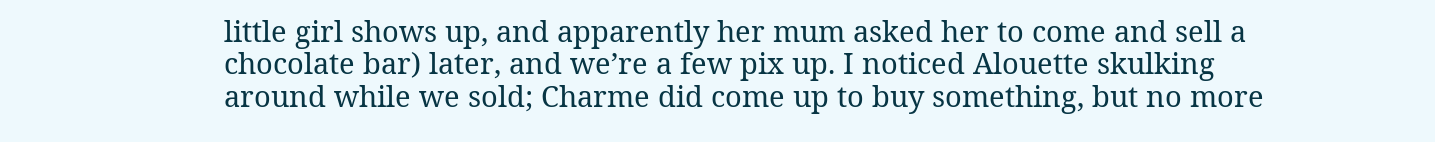little girl shows up, and apparently her mum asked her to come and sell a chocolate bar) later, and we’re a few pix up. I noticed Alouette skulking around while we sold; Charme did come up to buy something, but no more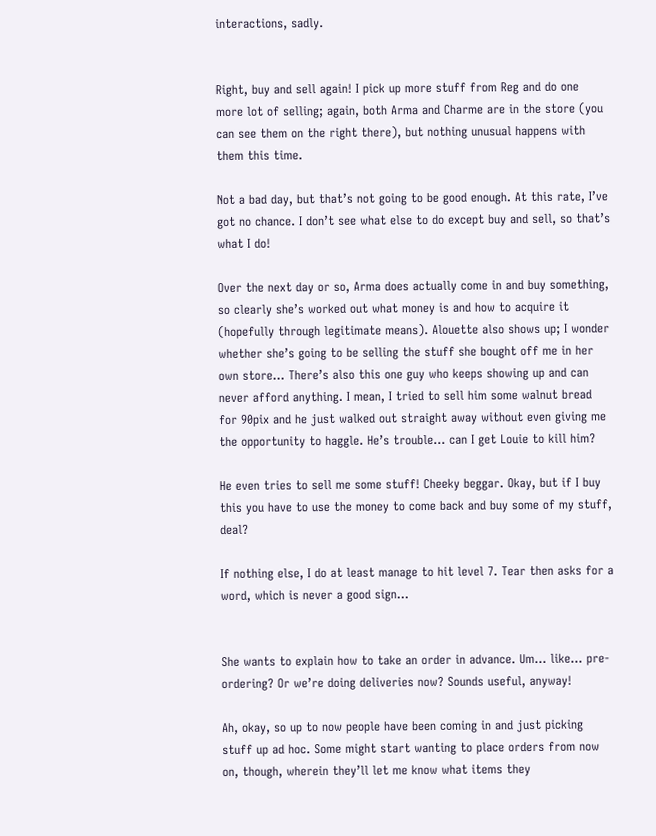interactions, sadly.


Right, buy and sell again! I pick up more stuff from Reg and do one more lot of selling; again, both Arma and Charme are in the store (you can see them on the right there), but nothing unusual happens with them this time.

Not a bad day, but that’s not going to be good enough. At this rate, I’ve got no chance. I don’t see what else to do except buy and sell, so that’s what I do!

Over the next day or so, Arma does actually come in and buy something, so clearly she’s worked out what money is and how to acquire it (hopefully through legitimate means). Alouette also shows up; I wonder whether she’s going to be selling the stuff she bought off me in her own store… There’s also this one guy who keeps showing up and can never afford anything. I mean, I tried to sell him some walnut bread for 90pix and he just walked out straight away without even giving me the opportunity to haggle. He’s trouble… can I get Louie to kill him?

He even tries to sell me some stuff! Cheeky beggar. Okay, but if I buy this you have to use the money to come back and buy some of my stuff, deal?

If nothing else, I do at least manage to hit level 7. Tear then asks for a word, which is never a good sign…


She wants to explain how to take an order in advance. Um… like… pre-ordering? Or we’re doing deliveries now? Sounds useful, anyway!

Ah, okay, so up to now people have been coming in and just picking stuff up ad hoc. Some might start wanting to place orders from now on, though, wherein they’ll let me know what items they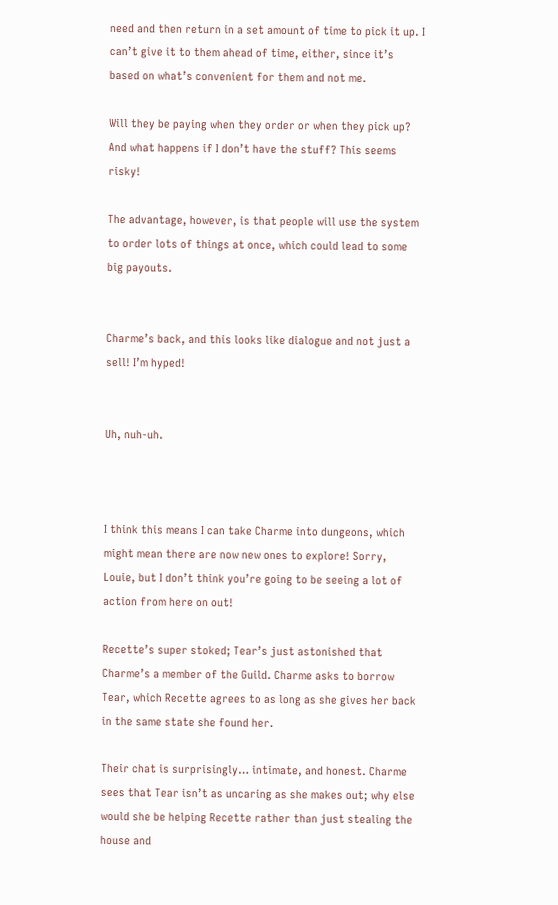need and then return in a set amount of time to pick it up. I can’t give it to them ahead of time, either, since it’s based on what’s convenient for them and not me.

Will they be paying when they order or when they pick up? And what happens if I don’t have the stuff? This seems risky!

The advantage, however, is that people will use the system to order lots of things at once, which could lead to some big payouts.


Charme’s back, and this looks like dialogue and not just a sell! I’m hyped!


Uh, nuh-uh.



I think this means I can take Charme into dungeons, which might mean there are now new ones to explore! Sorry, Louie, but I don’t think you’re going to be seeing a lot of action from here on out!

Recette’s super stoked; Tear’s just astonished that Charme’s a member of the Guild. Charme asks to borrow Tear, which Recette agrees to as long as she gives her back in the same state she found her.

Their chat is surprisingly… intimate, and honest. Charme sees that Tear isn’t as uncaring as she makes out; why else would she be helping Recette rather than just stealing the house and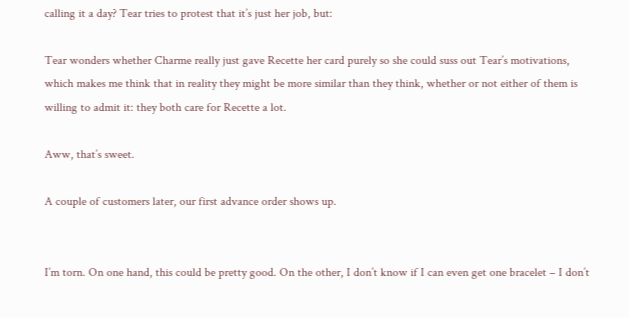calling it a day? Tear tries to protest that it’s just her job, but:

Tear wonders whether Charme really just gave Recette her card purely so she could suss out Tear’s motivations, which makes me think that in reality they might be more similar than they think, whether or not either of them is willing to admit it: they both care for Recette a lot.

Aww, that’s sweet.

A couple of customers later, our first advance order shows up.


I’m torn. On one hand, this could be pretty good. On the other, I don’t know if I can even get one bracelet – I don’t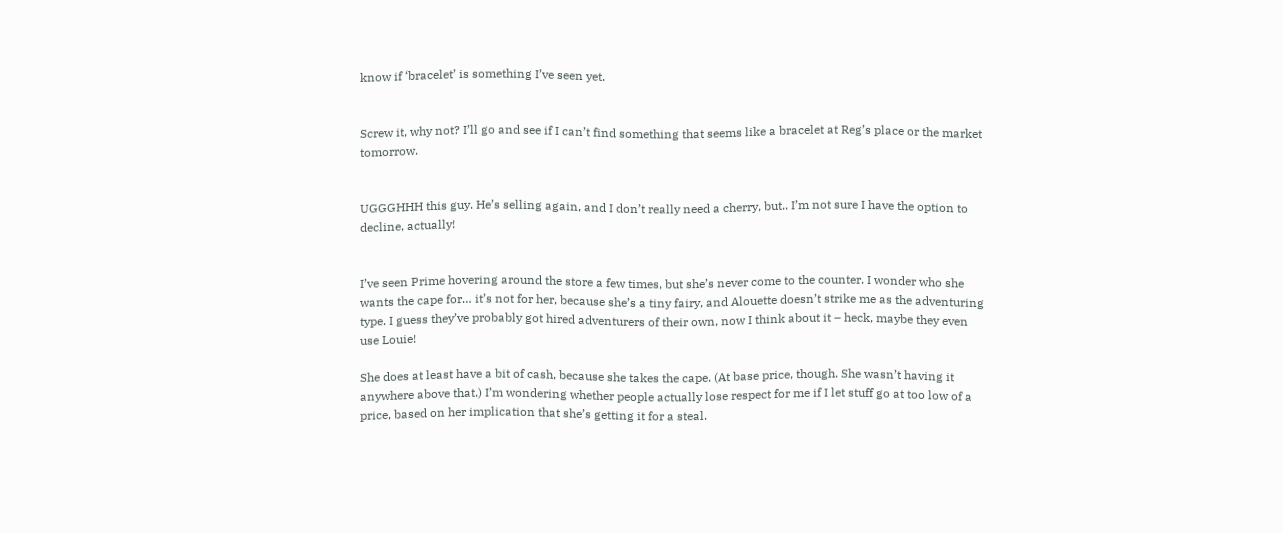know if ‘bracelet’ is something I’ve seen yet.


Screw it, why not? I’ll go and see if I can’t find something that seems like a bracelet at Reg’s place or the market tomorrow.


UGGGHHH this guy. He’s selling again, and I don’t really need a cherry, but.. I’m not sure I have the option to decline, actually!


I’ve seen Prime hovering around the store a few times, but she’s never come to the counter. I wonder who she wants the cape for… it’s not for her, because she’s a tiny fairy, and Alouette doesn’t strike me as the adventuring type. I guess they’ve probably got hired adventurers of their own, now I think about it – heck, maybe they even use Louie!

She does at least have a bit of cash, because she takes the cape. (At base price, though. She wasn’t having it anywhere above that.) I’m wondering whether people actually lose respect for me if I let stuff go at too low of a price, based on her implication that she’s getting it for a steal.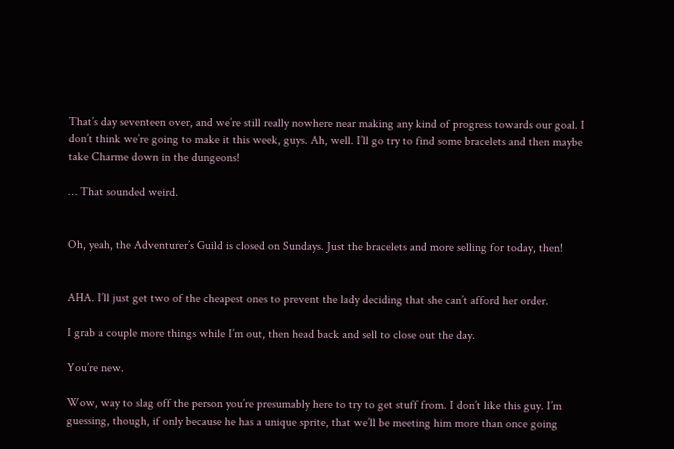That’s day seventeen over, and we’re still really nowhere near making any kind of progress towards our goal. I don’t think we’re going to make it this week, guys. Ah, well. I’ll go try to find some bracelets and then maybe take Charme down in the dungeons!

… That sounded weird.


Oh, yeah, the Adventurer’s Guild is closed on Sundays. Just the bracelets and more selling for today, then!


AHA. I’ll just get two of the cheapest ones to prevent the lady deciding that she can’t afford her order.

I grab a couple more things while I’m out, then head back and sell to close out the day.

You’re new.

Wow, way to slag off the person you’re presumably here to try to get stuff from. I don’t like this guy. I’m guessing, though, if only because he has a unique sprite, that we’ll be meeting him more than once going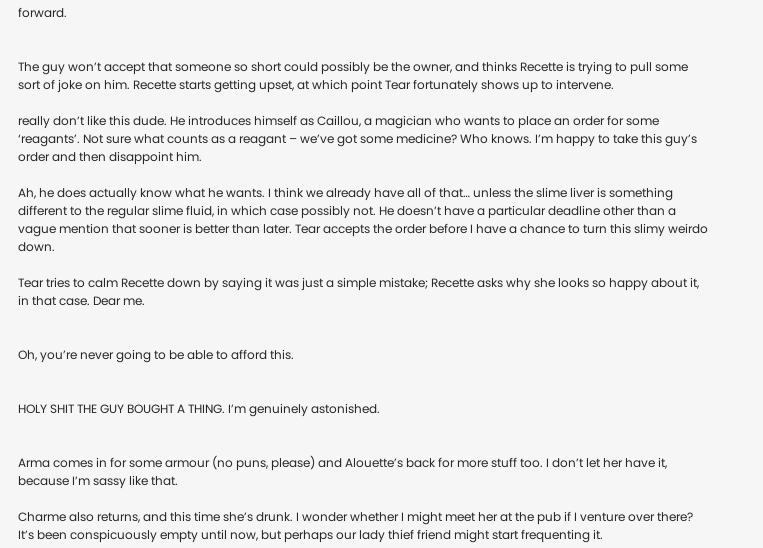forward.


The guy won’t accept that someone so short could possibly be the owner, and thinks Recette is trying to pull some sort of joke on him. Recette starts getting upset, at which point Tear fortunately shows up to intervene.

really don’t like this dude. He introduces himself as Caillou, a magician who wants to place an order for some ‘reagants’. Not sure what counts as a reagant – we’ve got some medicine? Who knows. I’m happy to take this guy’s order and then disappoint him.

Ah, he does actually know what he wants. I think we already have all of that… unless the slime liver is something different to the regular slime fluid, in which case possibly not. He doesn’t have a particular deadline other than a vague mention that sooner is better than later. Tear accepts the order before I have a chance to turn this slimy weirdo down.

Tear tries to calm Recette down by saying it was just a simple mistake; Recette asks why she looks so happy about it, in that case. Dear me.


Oh, you’re never going to be able to afford this.


HOLY SHIT THE GUY BOUGHT A THING. I’m genuinely astonished.


Arma comes in for some armour (no puns, please) and Alouette’s back for more stuff too. I don’t let her have it, because I’m sassy like that.

Charme also returns, and this time she’s drunk. I wonder whether I might meet her at the pub if I venture over there? It’s been conspicuously empty until now, but perhaps our lady thief friend might start frequenting it.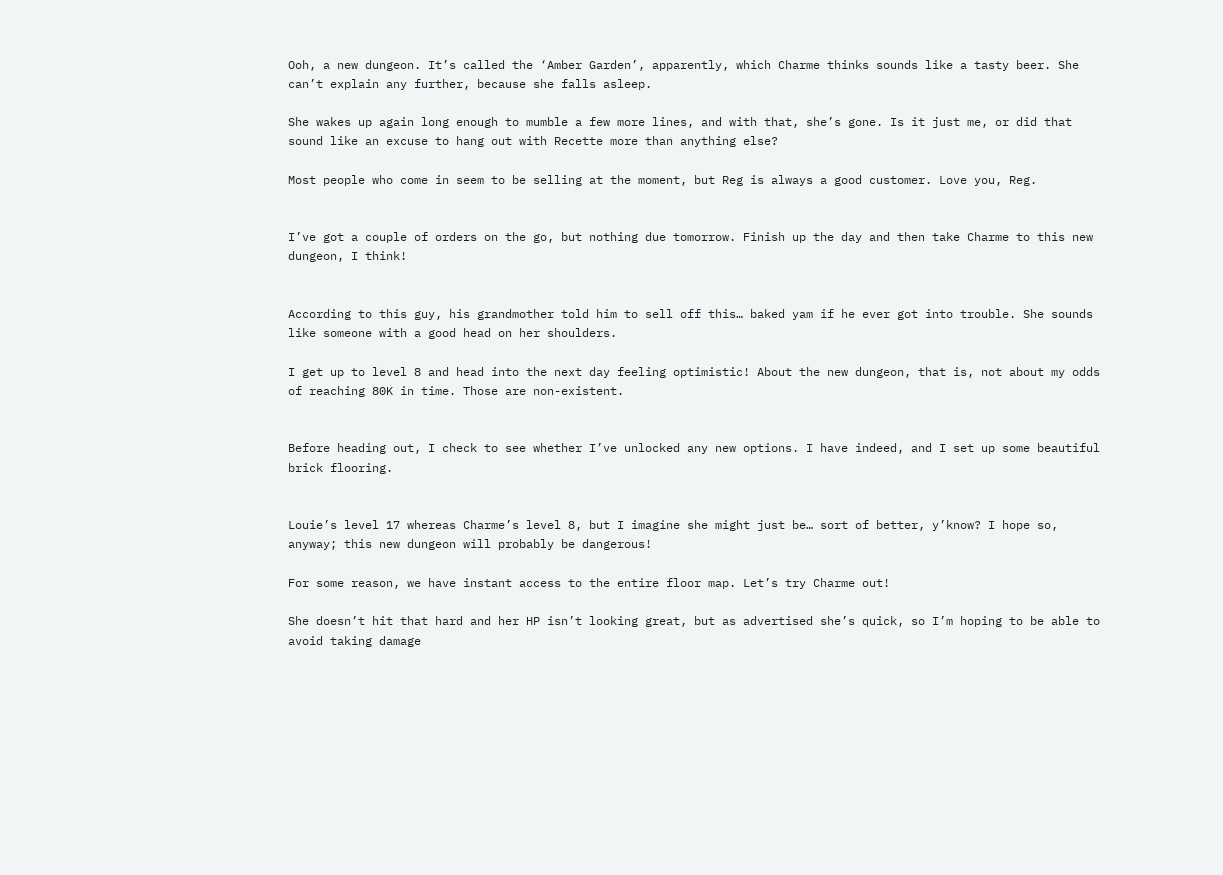Ooh, a new dungeon. It’s called the ‘Amber Garden’, apparently, which Charme thinks sounds like a tasty beer. She can’t explain any further, because she falls asleep.

She wakes up again long enough to mumble a few more lines, and with that, she’s gone. Is it just me, or did that sound like an excuse to hang out with Recette more than anything else?

Most people who come in seem to be selling at the moment, but Reg is always a good customer. Love you, Reg.


I’ve got a couple of orders on the go, but nothing due tomorrow. Finish up the day and then take Charme to this new dungeon, I think!


According to this guy, his grandmother told him to sell off this… baked yam if he ever got into trouble. She sounds like someone with a good head on her shoulders.

I get up to level 8 and head into the next day feeling optimistic! About the new dungeon, that is, not about my odds of reaching 80K in time. Those are non-existent.


Before heading out, I check to see whether I’ve unlocked any new options. I have indeed, and I set up some beautiful brick flooring.


Louie’s level 17 whereas Charme’s level 8, but I imagine she might just be… sort of better, y’know? I hope so, anyway; this new dungeon will probably be dangerous!

For some reason, we have instant access to the entire floor map. Let’s try Charme out!

She doesn’t hit that hard and her HP isn’t looking great, but as advertised she’s quick, so I’m hoping to be able to avoid taking damage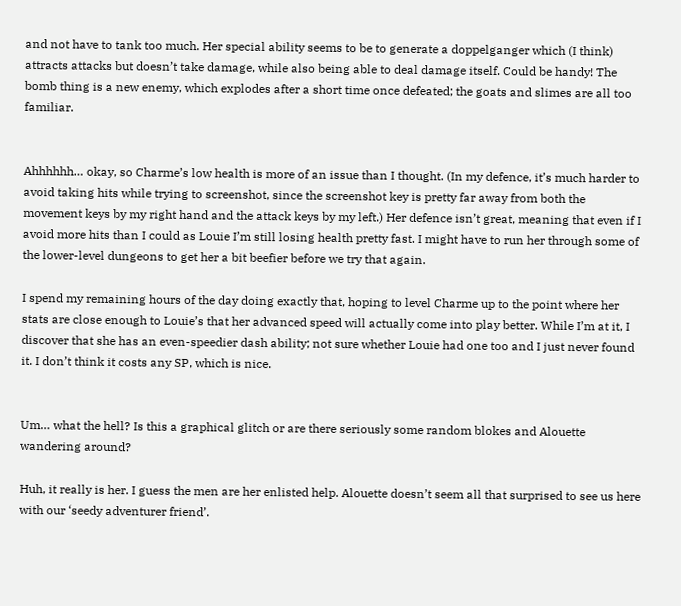and not have to tank too much. Her special ability seems to be to generate a doppelganger which (I think) attracts attacks but doesn’t take damage, while also being able to deal damage itself. Could be handy! The bomb thing is a new enemy, which explodes after a short time once defeated; the goats and slimes are all too familiar.


Ahhhhhh… okay, so Charme’s low health is more of an issue than I thought. (In my defence, it’s much harder to avoid taking hits while trying to screenshot, since the screenshot key is pretty far away from both the movement keys by my right hand and the attack keys by my left.) Her defence isn’t great, meaning that even if I avoid more hits than I could as Louie I’m still losing health pretty fast. I might have to run her through some of the lower-level dungeons to get her a bit beefier before we try that again.

I spend my remaining hours of the day doing exactly that, hoping to level Charme up to the point where her stats are close enough to Louie’s that her advanced speed will actually come into play better. While I’m at it, I discover that she has an even-speedier dash ability; not sure whether Louie had one too and I just never found it. I don’t think it costs any SP, which is nice.


Um… what the hell? Is this a graphical glitch or are there seriously some random blokes and Alouette wandering around?

Huh, it really is her. I guess the men are her enlisted help. Alouette doesn’t seem all that surprised to see us here with our ‘seedy adventurer friend’.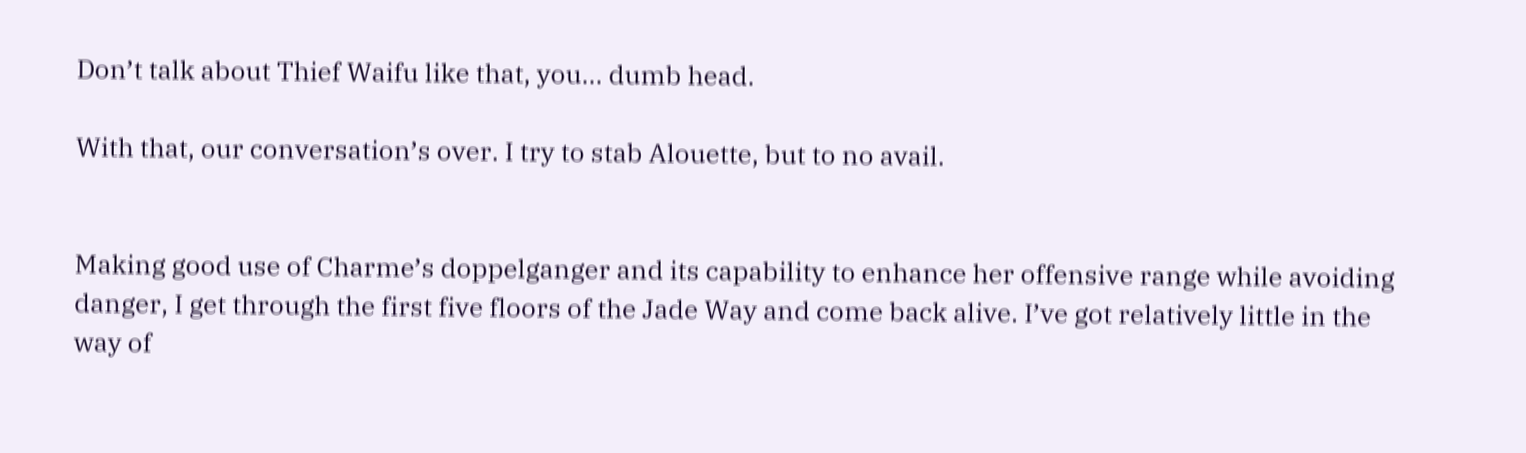Don’t talk about Thief Waifu like that, you… dumb head.

With that, our conversation’s over. I try to stab Alouette, but to no avail.


Making good use of Charme’s doppelganger and its capability to enhance her offensive range while avoiding danger, I get through the first five floors of the Jade Way and come back alive. I’ve got relatively little in the way of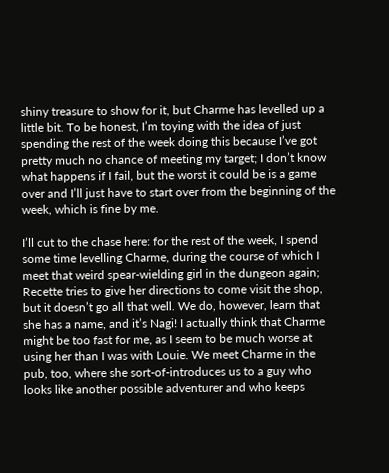shiny treasure to show for it, but Charme has levelled up a little bit. To be honest, I’m toying with the idea of just spending the rest of the week doing this because I’ve got pretty much no chance of meeting my target; I don’t know what happens if I fail, but the worst it could be is a game over and I’ll just have to start over from the beginning of the week, which is fine by me.

I’ll cut to the chase here: for the rest of the week, I spend some time levelling Charme, during the course of which I meet that weird spear-wielding girl in the dungeon again; Recette tries to give her directions to come visit the shop, but it doesn’t go all that well. We do, however, learn that she has a name, and it’s Nagi! I actually think that Charme might be too fast for me, as I seem to be much worse at using her than I was with Louie. We meet Charme in the pub, too, where she sort-of-introduces us to a guy who looks like another possible adventurer and who keeps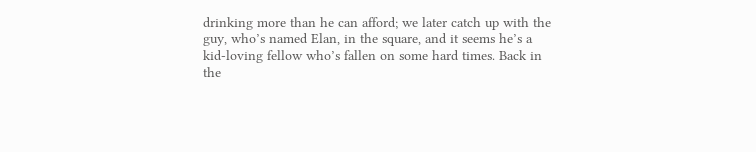drinking more than he can afford; we later catch up with the guy, who’s named Elan, in the square, and it seems he’s a kid-loving fellow who’s fallen on some hard times. Back in the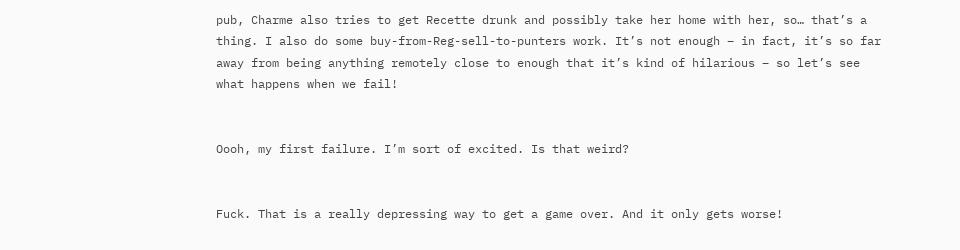pub, Charme also tries to get Recette drunk and possibly take her home with her, so… that’s a thing. I also do some buy-from-Reg-sell-to-punters work. It’s not enough – in fact, it’s so far away from being anything remotely close to enough that it’s kind of hilarious – so let’s see what happens when we fail!


Oooh, my first failure. I’m sort of excited. Is that weird?


Fuck. That is a really depressing way to get a game over. And it only gets worse!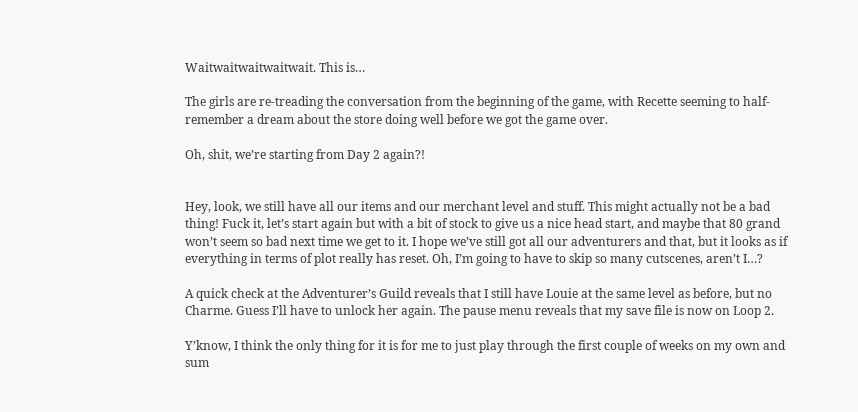Waitwaitwaitwaitwait. This is…

The girls are re-treading the conversation from the beginning of the game, with Recette seeming to half-remember a dream about the store doing well before we got the game over.

Oh, shit, we’re starting from Day 2 again?!


Hey, look, we still have all our items and our merchant level and stuff. This might actually not be a bad thing! Fuck it, let’s start again but with a bit of stock to give us a nice head start, and maybe that 80 grand won’t seem so bad next time we get to it. I hope we’ve still got all our adventurers and that, but it looks as if everything in terms of plot really has reset. Oh, I’m going to have to skip so many cutscenes, aren’t I…?

A quick check at the Adventurer’s Guild reveals that I still have Louie at the same level as before, but no Charme. Guess I’ll have to unlock her again. The pause menu reveals that my save file is now on Loop 2.

Y’know, I think the only thing for it is for me to just play through the first couple of weeks on my own and sum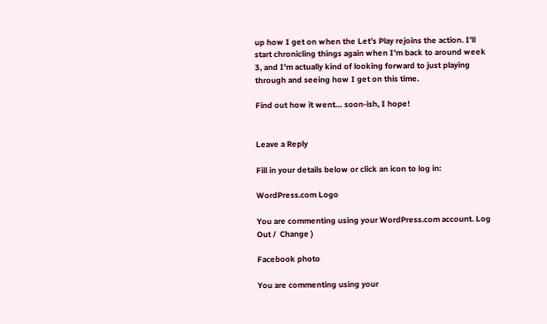up how I get on when the Let’s Play rejoins the action. I’ll start chronicling things again when I’m back to around week 3, and I’m actually kind of looking forward to just playing through and seeing how I get on this time.

Find out how it went… soon-ish, I hope!


Leave a Reply

Fill in your details below or click an icon to log in:

WordPress.com Logo

You are commenting using your WordPress.com account. Log Out /  Change )

Facebook photo

You are commenting using your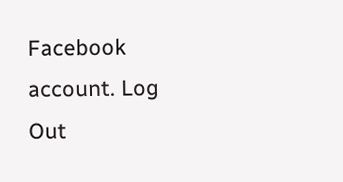Facebook account. Log Out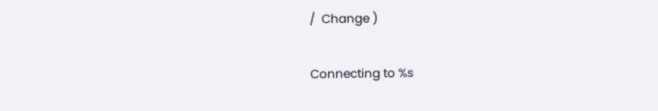/  Change )

Connecting to %s